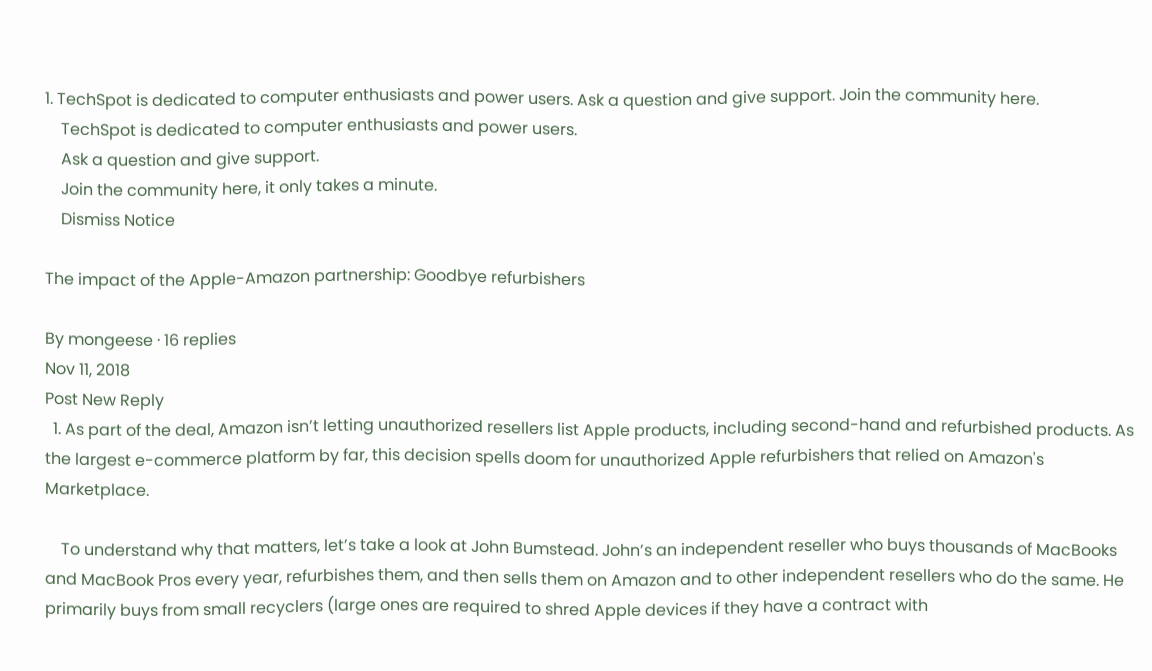1. TechSpot is dedicated to computer enthusiasts and power users. Ask a question and give support. Join the community here.
    TechSpot is dedicated to computer enthusiasts and power users.
    Ask a question and give support.
    Join the community here, it only takes a minute.
    Dismiss Notice

The impact of the Apple-Amazon partnership: Goodbye refurbishers

By mongeese · 16 replies
Nov 11, 2018
Post New Reply
  1. As part of the deal, Amazon isn’t letting unauthorized resellers list Apple products, including second-hand and refurbished products. As the largest e-commerce platform by far, this decision spells doom for unauthorized Apple refurbishers that relied on Amazon's Marketplace.

    To understand why that matters, let’s take a look at John Bumstead. John’s an independent reseller who buys thousands of MacBooks and MacBook Pros every year, refurbishes them, and then sells them on Amazon and to other independent resellers who do the same. He primarily buys from small recyclers (large ones are required to shred Apple devices if they have a contract with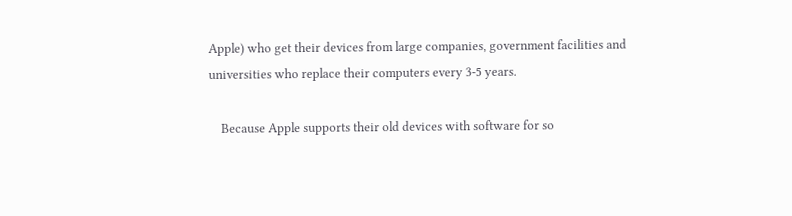Apple) who get their devices from large companies, government facilities and universities who replace their computers every 3-5 years.

    Because Apple supports their old devices with software for so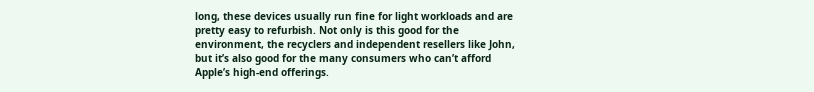long, these devices usually run fine for light workloads and are pretty easy to refurbish. Not only is this good for the environment, the recyclers and independent resellers like John, but it’s also good for the many consumers who can’t afford Apple’s high-end offerings.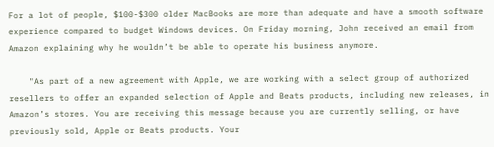For a lot of people, $100-$300 older MacBooks are more than adequate and have a smooth software experience compared to budget Windows devices. On Friday morning, John received an email from Amazon explaining why he wouldn’t be able to operate his business anymore.

    "As part of a new agreement with Apple, we are working with a select group of authorized resellers to offer an expanded selection of Apple and Beats products, including new releases, in Amazon’s stores. You are receiving this message because you are currently selling, or have previously sold, Apple or Beats products. Your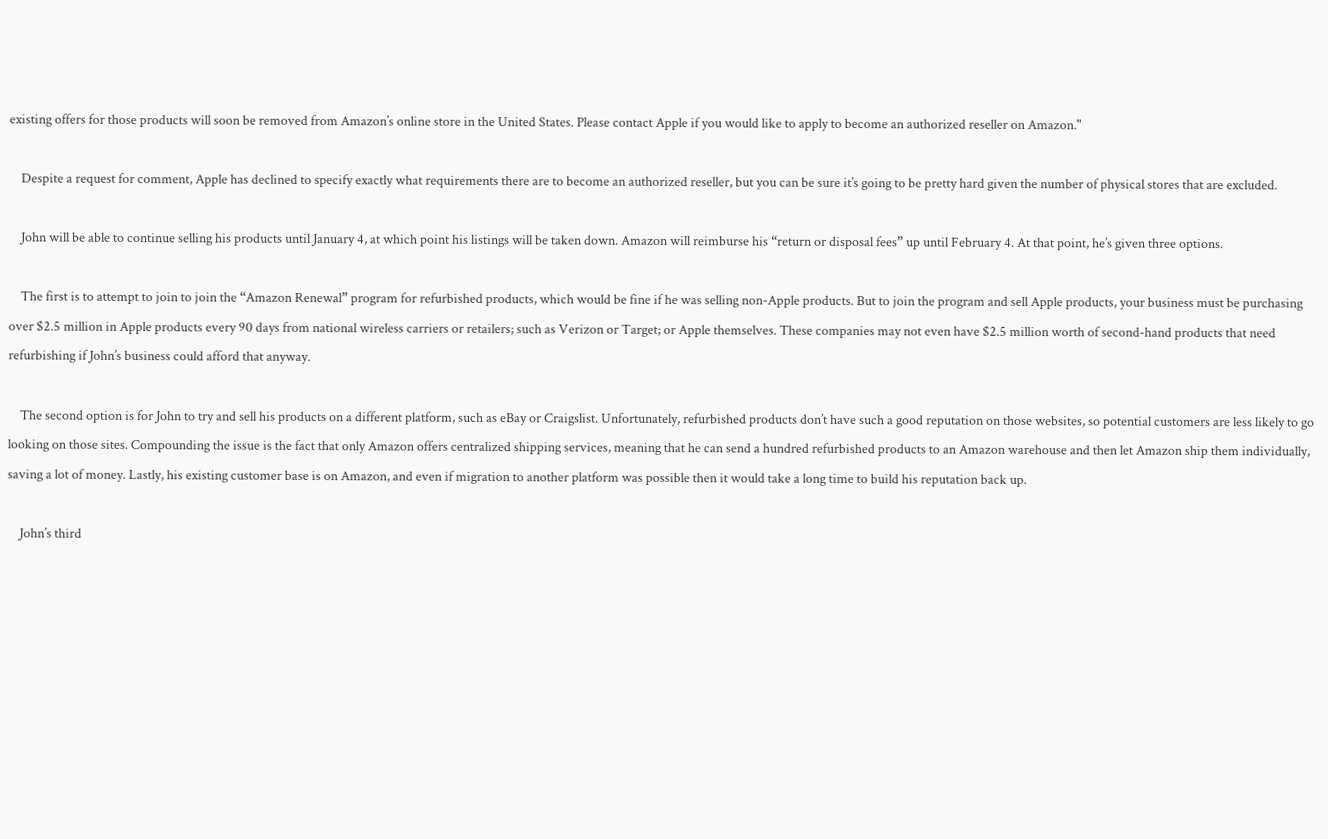existing offers for those products will soon be removed from Amazon’s online store in the United States. Please contact Apple if you would like to apply to become an authorized reseller on Amazon."

    Despite a request for comment, Apple has declined to specify exactly what requirements there are to become an authorized reseller, but you can be sure it’s going to be pretty hard given the number of physical stores that are excluded.

    John will be able to continue selling his products until January 4, at which point his listings will be taken down. Amazon will reimburse his “return or disposal fees” up until February 4. At that point, he’s given three options.

    The first is to attempt to join to join the “Amazon Renewal” program for refurbished products, which would be fine if he was selling non-Apple products. But to join the program and sell Apple products, your business must be purchasing over $2.5 million in Apple products every 90 days from national wireless carriers or retailers; such as Verizon or Target; or Apple themselves. These companies may not even have $2.5 million worth of second-hand products that need refurbishing if John’s business could afford that anyway.

    The second option is for John to try and sell his products on a different platform, such as eBay or Craigslist. Unfortunately, refurbished products don’t have such a good reputation on those websites, so potential customers are less likely to go looking on those sites. Compounding the issue is the fact that only Amazon offers centralized shipping services, meaning that he can send a hundred refurbished products to an Amazon warehouse and then let Amazon ship them individually, saving a lot of money. Lastly, his existing customer base is on Amazon, and even if migration to another platform was possible then it would take a long time to build his reputation back up.

    John’s third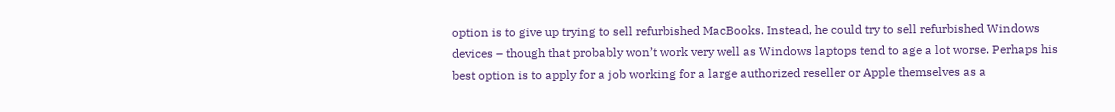option is to give up trying to sell refurbished MacBooks. Instead, he could try to sell refurbished Windows devices – though that probably won’t work very well as Windows laptops tend to age a lot worse. Perhaps his best option is to apply for a job working for a large authorized reseller or Apple themselves as a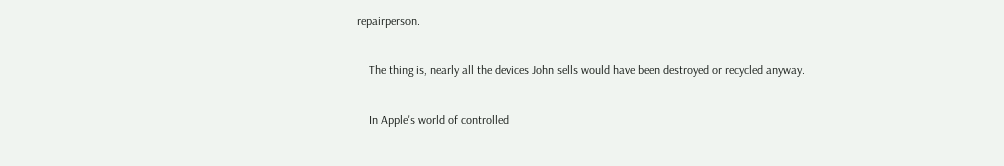repairperson.

    The thing is, nearly all the devices John sells would have been destroyed or recycled anyway.

    In Apple's world of controlled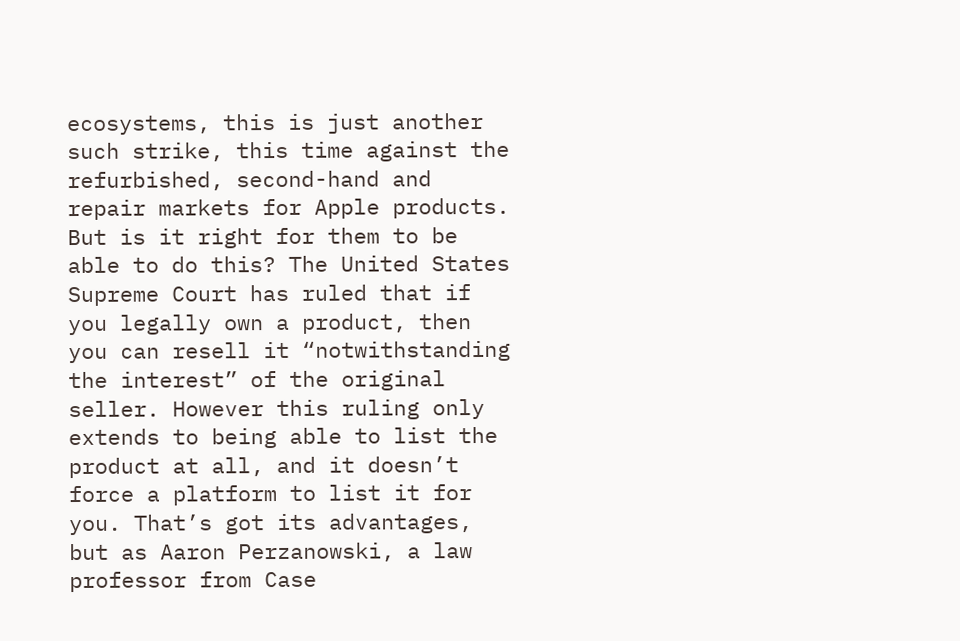ecosystems, this is just another such strike, this time against the refurbished, second-hand and repair markets for Apple products. But is it right for them to be able to do this? The United States Supreme Court has ruled that if you legally own a product, then you can resell it “notwithstanding the interest” of the original seller. However this ruling only extends to being able to list the product at all, and it doesn’t force a platform to list it for you. That’s got its advantages, but as Aaron Perzanowski, a law professor from Case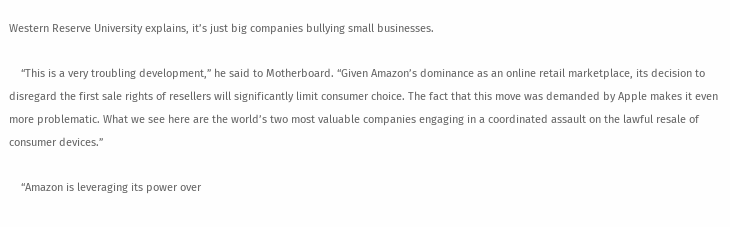Western Reserve University explains, it’s just big companies bullying small businesses.

    “This is a very troubling development,” he said to Motherboard. “Given Amazon’s dominance as an online retail marketplace, its decision to disregard the first sale rights of resellers will significantly limit consumer choice. The fact that this move was demanded by Apple makes it even more problematic. What we see here are the world’s two most valuable companies engaging in a coordinated assault on the lawful resale of consumer devices.”

    “Amazon is leveraging its power over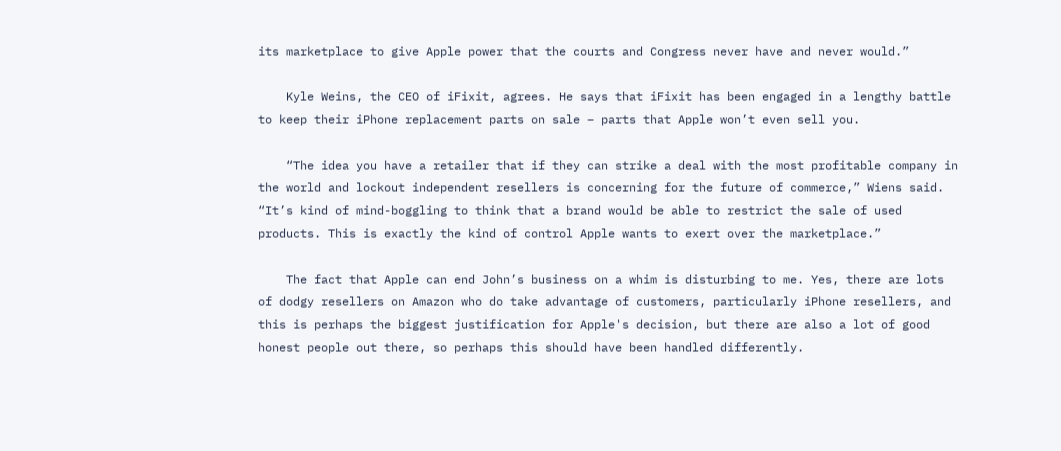its marketplace to give Apple power that the courts and Congress never have and never would.”

    Kyle Weins, the CEO of iFixit, agrees. He says that iFixit has been engaged in a lengthy battle to keep their iPhone replacement parts on sale – parts that Apple won’t even sell you.

    “The idea you have a retailer that if they can strike a deal with the most profitable company in the world and lockout independent resellers is concerning for the future of commerce,” Wiens said. “It’s kind of mind-boggling to think that a brand would be able to restrict the sale of used products. This is exactly the kind of control Apple wants to exert over the marketplace.”

    The fact that Apple can end John’s business on a whim is disturbing to me. Yes, there are lots of dodgy resellers on Amazon who do take advantage of customers, particularly iPhone resellers, and this is perhaps the biggest justification for Apple's decision, but there are also a lot of good honest people out there, so perhaps this should have been handled differently.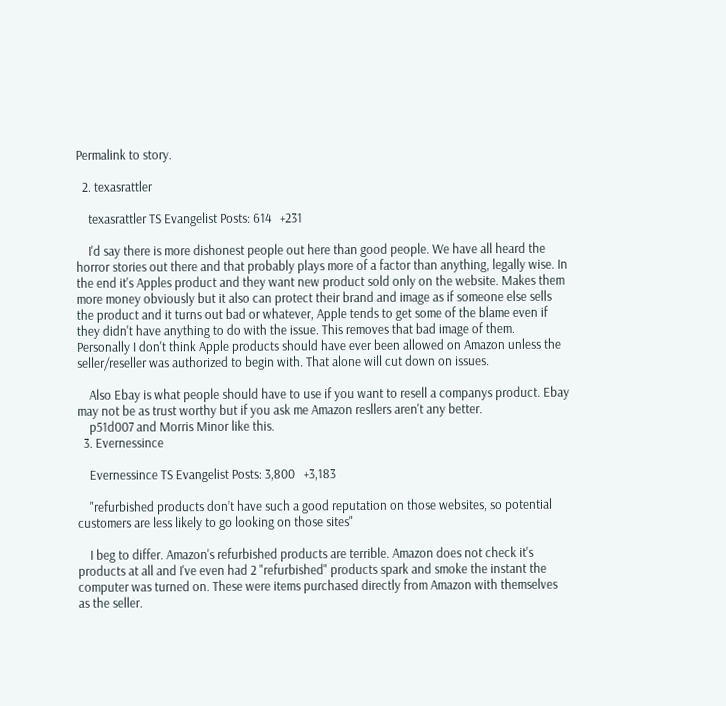Permalink to story.

  2. texasrattler

    texasrattler TS Evangelist Posts: 614   +231

    I'd say there is more dishonest people out here than good people. We have all heard the horror stories out there and that probably plays more of a factor than anything, legally wise. In the end it's Apples product and they want new product sold only on the website. Makes them more money obviously but it also can protect their brand and image as if someone else sells the product and it turns out bad or whatever, Apple tends to get some of the blame even if they didn't have anything to do with the issue. This removes that bad image of them. Personally I don't think Apple products should have ever been allowed on Amazon unless the seller/reseller was authorized to begin with. That alone will cut down on issues.

    Also Ebay is what people should have to use if you want to resell a companys product. Ebay may not be as trust worthy but if you ask me Amazon resllers aren't any better.
    p51d007 and Morris Minor like this.
  3. Evernessince

    Evernessince TS Evangelist Posts: 3,800   +3,183

    "refurbished products don’t have such a good reputation on those websites, so potential customers are less likely to go looking on those sites"

    I beg to differ. Amazon's refurbished products are terrible. Amazon does not check it's products at all and I've even had 2 "refurbished" products spark and smoke the instant the computer was turned on. These were items purchased directly from Amazon with themselves as the seller.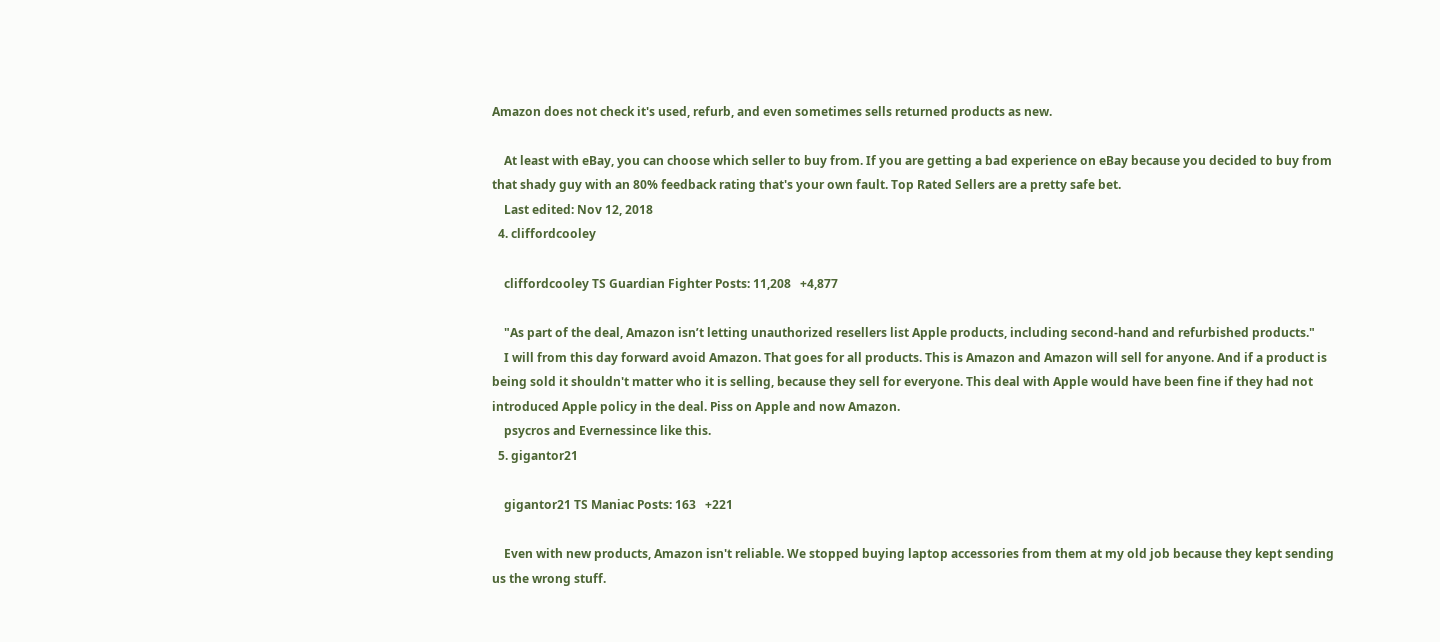Amazon does not check it's used, refurb, and even sometimes sells returned products as new.

    At least with eBay, you can choose which seller to buy from. If you are getting a bad experience on eBay because you decided to buy from that shady guy with an 80% feedback rating that's your own fault. Top Rated Sellers are a pretty safe bet.
    Last edited: Nov 12, 2018
  4. cliffordcooley

    cliffordcooley TS Guardian Fighter Posts: 11,208   +4,877

    "As part of the deal, Amazon isn’t letting unauthorized resellers list Apple products, including second-hand and refurbished products."
    I will from this day forward avoid Amazon. That goes for all products. This is Amazon and Amazon will sell for anyone. And if a product is being sold it shouldn't matter who it is selling, because they sell for everyone. This deal with Apple would have been fine if they had not introduced Apple policy in the deal. Piss on Apple and now Amazon.
    psycros and Evernessince like this.
  5. gigantor21

    gigantor21 TS Maniac Posts: 163   +221

    Even with new products, Amazon isn't reliable. We stopped buying laptop accessories from them at my old job because they kept sending us the wrong stuff.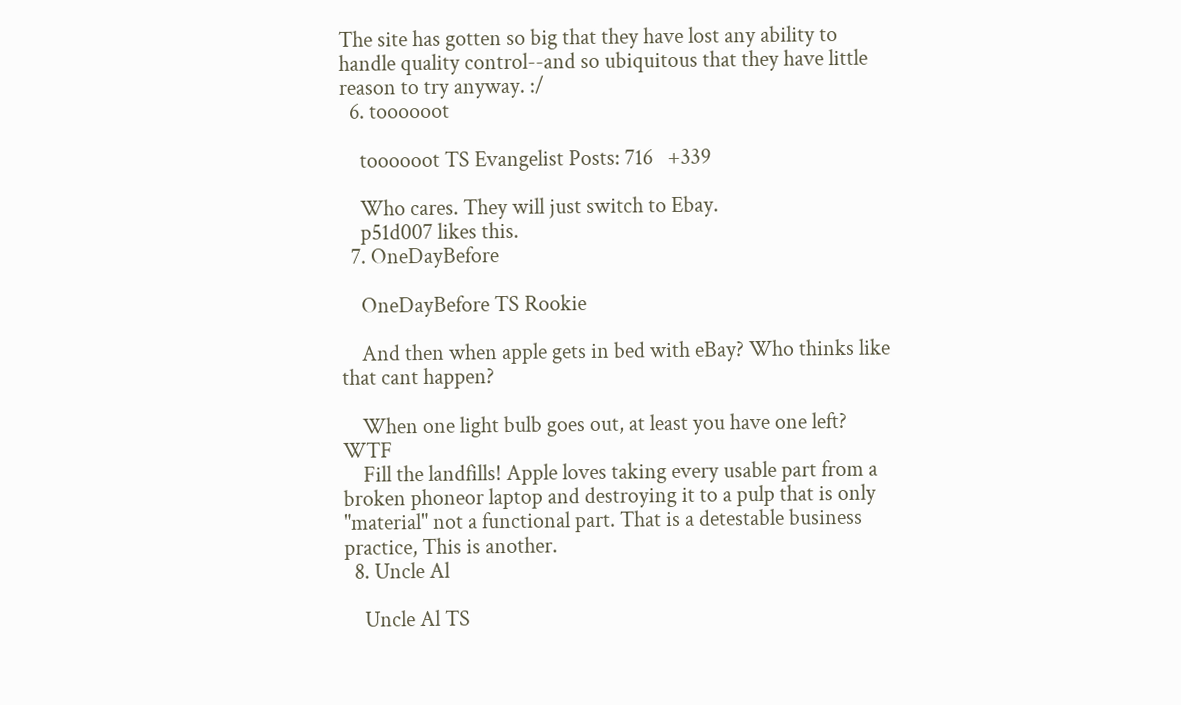The site has gotten so big that they have lost any ability to handle quality control--and so ubiquitous that they have little reason to try anyway. :/
  6. toooooot

    toooooot TS Evangelist Posts: 716   +339

    Who cares. They will just switch to Ebay.
    p51d007 likes this.
  7. OneDayBefore

    OneDayBefore TS Rookie

    And then when apple gets in bed with eBay? Who thinks like that cant happen?

    When one light bulb goes out, at least you have one left? WTF
    Fill the landfills! Apple loves taking every usable part from a broken phoneor laptop and destroying it to a pulp that is only "material" not a functional part. That is a detestable business practice, This is another.
  8. Uncle Al

    Uncle Al TS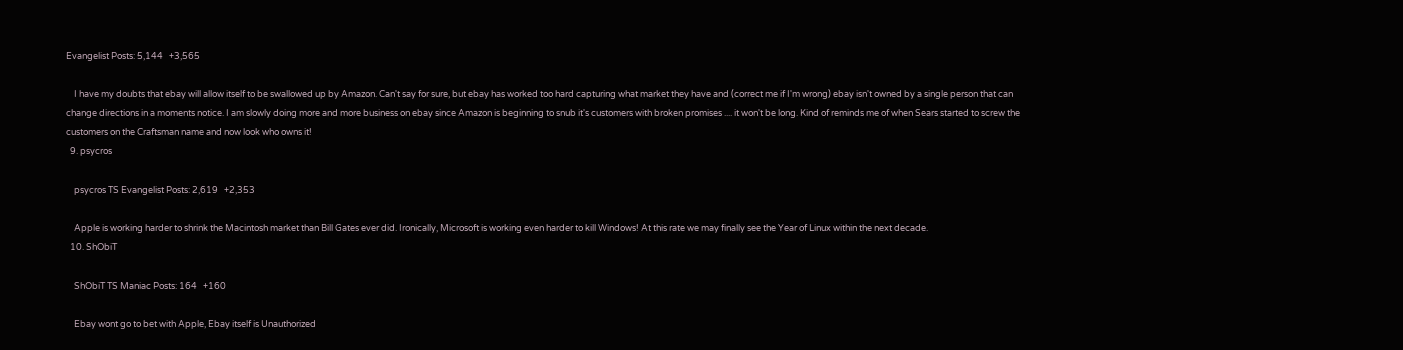Evangelist Posts: 5,144   +3,565

    I have my doubts that ebay will allow itself to be swallowed up by Amazon. Can't say for sure, but ebay has worked too hard capturing what market they have and (correct me if I'm wrong) ebay isn't owned by a single person that can change directions in a moments notice. I am slowly doing more and more business on ebay since Amazon is beginning to snub it's customers with broken promises .... it won't be long. Kind of reminds me of when Sears started to screw the customers on the Craftsman name and now look who owns it!
  9. psycros

    psycros TS Evangelist Posts: 2,619   +2,353

    Apple is working harder to shrink the Macintosh market than Bill Gates ever did. Ironically, Microsoft is working even harder to kill Windows! At this rate we may finally see the Year of Linux within the next decade.
  10. ShObiT

    ShObiT TS Maniac Posts: 164   +160

    Ebay wont go to bet with Apple, Ebay itself is Unauthorized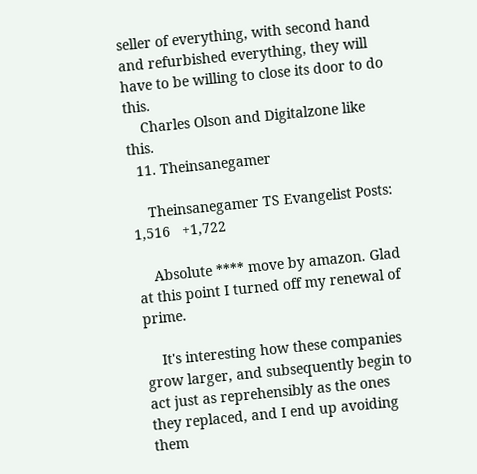seller of everything, with second hand and refurbished everything, they will have to be willing to close its door to do this.
    Charles Olson and Digitalzone like this.
  11. Theinsanegamer

    Theinsanegamer TS Evangelist Posts: 1,516   +1,722

    Absolute **** move by amazon. Glad at this point I turned off my renewal of prime.

    It's interesting how these companies grow larger, and subsequently begin to act just as reprehensibly as the ones they replaced, and I end up avoiding them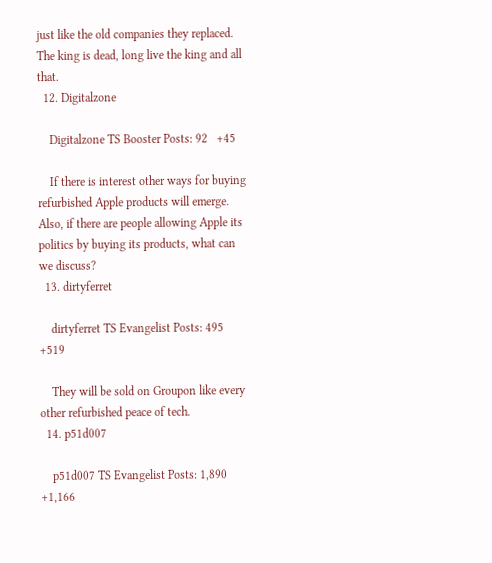just like the old companies they replaced. The king is dead, long live the king and all that.
  12. Digitalzone

    Digitalzone TS Booster Posts: 92   +45

    If there is interest other ways for buying refurbished Apple products will emerge. Also, if there are people allowing Apple its politics by buying its products, what can we discuss?
  13. dirtyferret

    dirtyferret TS Evangelist Posts: 495   +519

    They will be sold on Groupon like every other refurbished peace of tech.
  14. p51d007

    p51d007 TS Evangelist Posts: 1,890   +1,166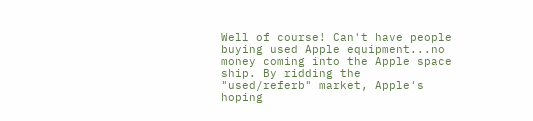Well of course! Can't have people buying used Apple equipment...no money coming into the Apple space ship. By ridding the "used/referb" market, Apple's hoping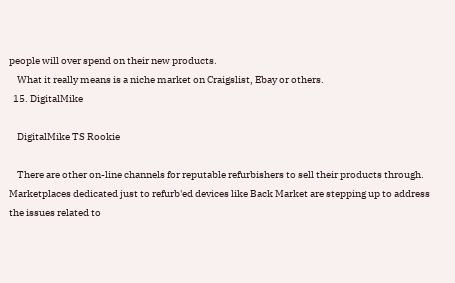people will over spend on their new products.
    What it really means is a niche market on Craigslist, Ebay or others.
  15. DigitalMike

    DigitalMike TS Rookie

    There are other on-line channels for reputable refurbishers to sell their products through. Marketplaces dedicated just to refurb'ed devices like Back Market are stepping up to address the issues related to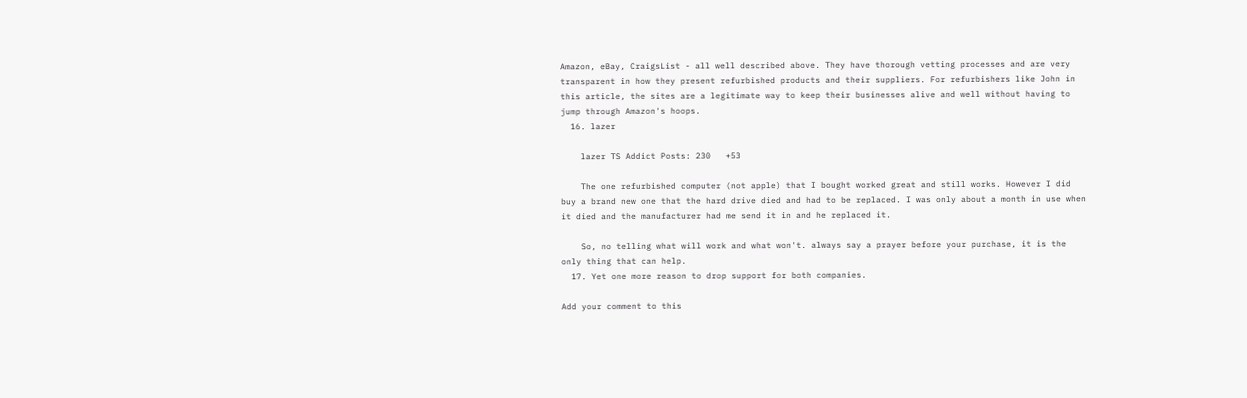Amazon, eBay, CraigsList - all well described above. They have thorough vetting processes and are very transparent in how they present refurbished products and their suppliers. For refurbishers like John in this article, the sites are a legitimate way to keep their businesses alive and well without having to jump through Amazon's hoops.
  16. lazer

    lazer TS Addict Posts: 230   +53

    The one refurbished computer (not apple) that I bought worked great and still works. However I did buy a brand new one that the hard drive died and had to be replaced. I was only about a month in use when it died and the manufacturer had me send it in and he replaced it.

    So, no telling what will work and what won't. always say a prayer before your purchase, it is the only thing that can help.
  17. Yet one more reason to drop support for both companies.

Add your comment to this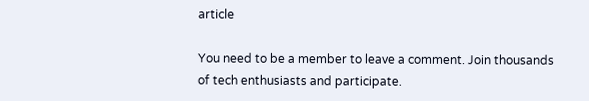article

You need to be a member to leave a comment. Join thousands of tech enthusiasts and participate.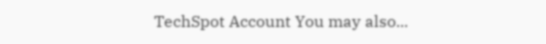TechSpot Account You may also...